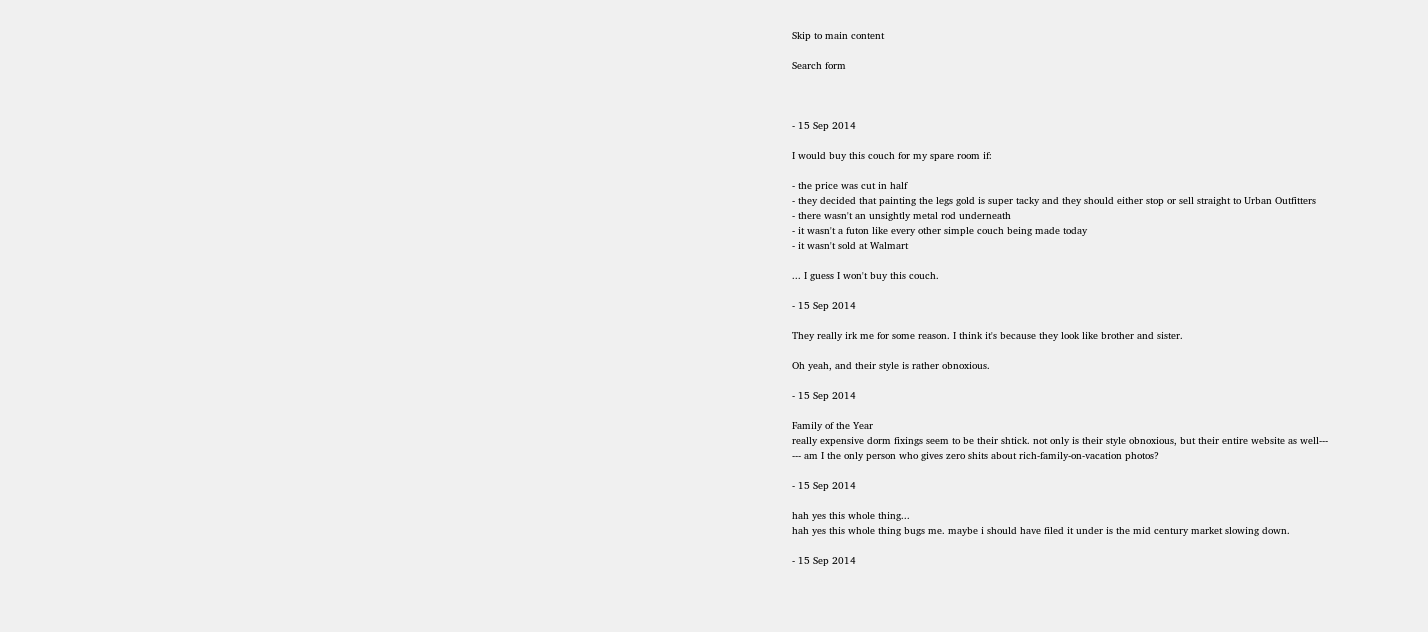Skip to main content

Search form



- 15 Sep 2014

I would buy this couch for my spare room if:

- the price was cut in half
- they decided that painting the legs gold is super tacky and they should either stop or sell straight to Urban Outfitters
- there wasn't an unsightly metal rod underneath
- it wasn't a futon like every other simple couch being made today
- it wasn't sold at Walmart

... I guess I won't buy this couch.

- 15 Sep 2014

They really irk me for some reason. I think it's because they look like brother and sister.

Oh yeah, and their style is rather obnoxious.

- 15 Sep 2014

Family of the Year
really expensive dorm fixings seem to be their shtick. not only is their style obnoxious, but their entire website as well---
--- am I the only person who gives zero shits about rich-family-on-vacation photos?

- 15 Sep 2014

hah yes this whole thing...
hah yes this whole thing bugs me. maybe i should have filed it under is the mid century market slowing down.

- 15 Sep 2014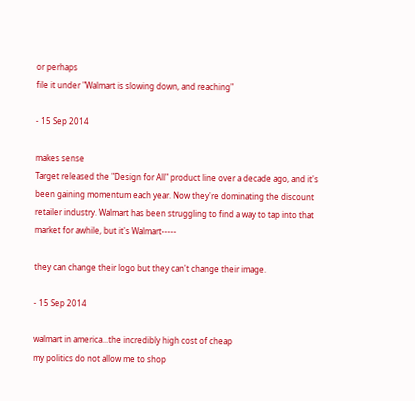or perhaps
file it under "Walmart is slowing down, and reaching"

- 15 Sep 2014

makes sense
Target released the "Design for All" product line over a decade ago, and it's been gaining momentum each year. Now they're dominating the discount retailer industry. Walmart has been struggling to find a way to tap into that market for awhile, but it's Walmart-----

they can change their logo but they can't change their image.

- 15 Sep 2014

walmart in america...the incredibly high cost of cheap
my politics do not allow me to shop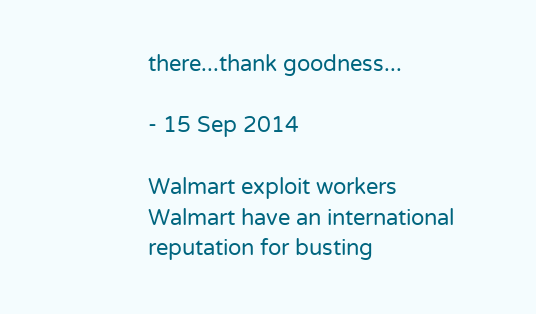there...thank goodness...

- 15 Sep 2014

Walmart exploit workers
Walmart have an international reputation for busting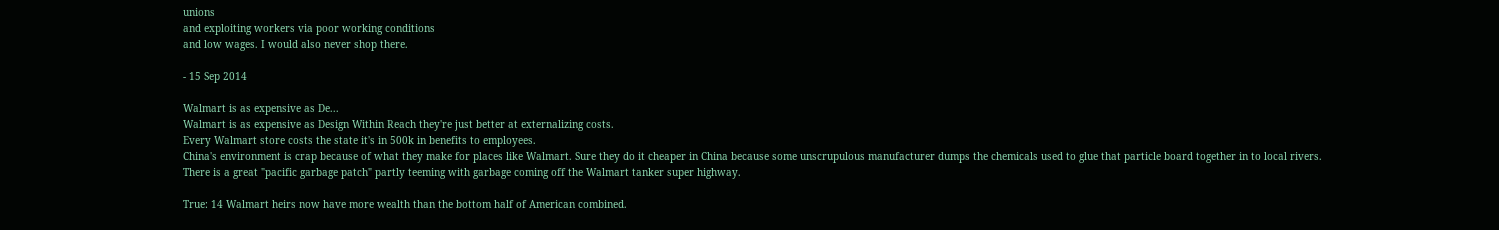unions
and exploiting workers via poor working conditions
and low wages. I would also never shop there.

- 15 Sep 2014

Walmart is as expensive as De...
Walmart is as expensive as Design Within Reach they're just better at externalizing costs.
Every Walmart store costs the state it's in 500k in benefits to employees.
China's environment is crap because of what they make for places like Walmart. Sure they do it cheaper in China because some unscrupulous manufacturer dumps the chemicals used to glue that particle board together in to local rivers.
There is a great "pacific garbage patch" partly teeming with garbage coming off the Walmart tanker super highway.

True: 14 Walmart heirs now have more wealth than the bottom half of American combined.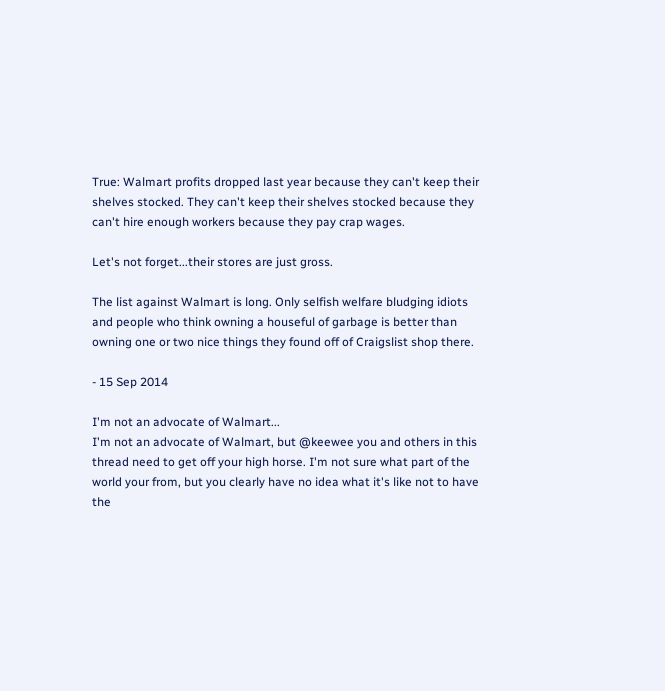True: Walmart profits dropped last year because they can't keep their shelves stocked. They can't keep their shelves stocked because they can't hire enough workers because they pay crap wages.

Let's not forget...their stores are just gross.

The list against Walmart is long. Only selfish welfare bludging idiots and people who think owning a houseful of garbage is better than owning one or two nice things they found off of Craigslist shop there.

- 15 Sep 2014

I'm not an advocate of Walmart...
I'm not an advocate of Walmart, but @keewee you and others in this thread need to get off your high horse. I'm not sure what part of the world your from, but you clearly have no idea what it's like not to have the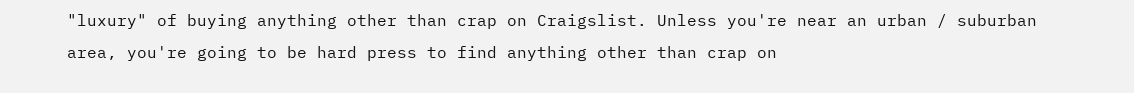"luxury" of buying anything other than crap on Craigslist. Unless you're near an urban / suburban area, you're going to be hard press to find anything other than crap on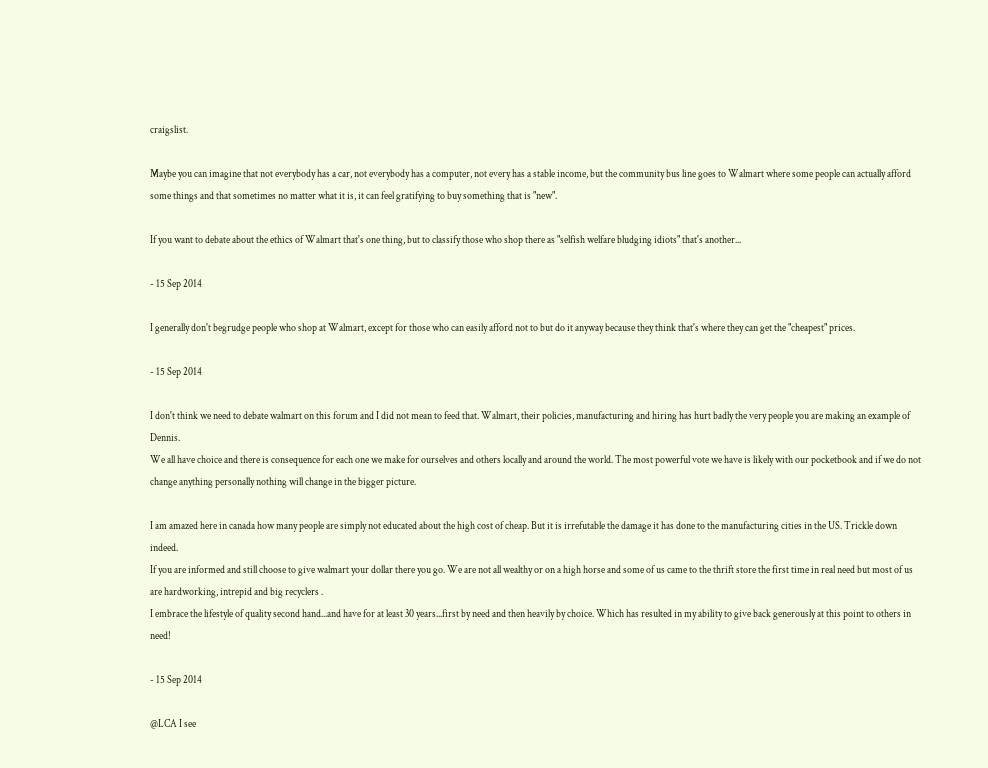craigslist.

Maybe you can imagine that not everybody has a car, not everybody has a computer, not every has a stable income, but the community bus line goes to Walmart where some people can actually afford some things and that sometimes no matter what it is, it can feel gratifying to buy something that is "new".

If you want to debate about the ethics of Walmart that's one thing, but to classify those who shop there as "selfish welfare bludging idiots" that's another...

- 15 Sep 2014

I generally don't begrudge people who shop at Walmart, except for those who can easily afford not to but do it anyway because they think that's where they can get the "cheapest" prices.

- 15 Sep 2014

I don't think we need to debate walmart on this forum and I did not mean to feed that. Walmart, their policies, manufacturing and hiring has hurt badly the very people you are making an example of Dennis.
We all have choice and there is consequence for each one we make for ourselves and others locally and around the world. The most powerful vote we have is likely with our pocketbook and if we do not change anything personally nothing will change in the bigger picture.

I am amazed here in canada how many people are simply not educated about the high cost of cheap. But it is irrefutable the damage it has done to the manufacturing cities in the US. Trickle down indeed.
If you are informed and still choose to give walmart your dollar there you go. We are not all wealthy or on a high horse and some of us came to the thrift store the first time in real need but most of us are hardworking, intrepid and big recyclers .
I embrace the lifestyle of quality second hand...and have for at least 30 years...first by need and then heavily by choice. Which has resulted in my ability to give back generously at this point to others in need!

- 15 Sep 2014

@LCA I see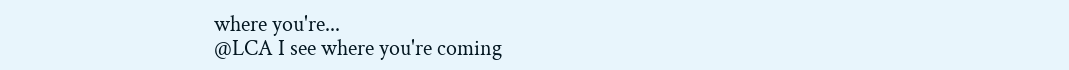where you're...
@LCA I see where you're coming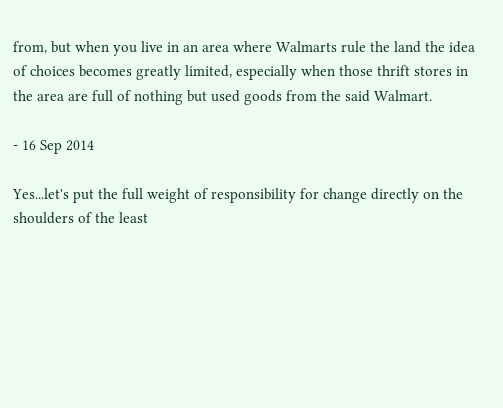from, but when you live in an area where Walmarts rule the land the idea of choices becomes greatly limited, especially when those thrift stores in the area are full of nothing but used goods from the said Walmart.

- 16 Sep 2014

Yes...let's put the full weight of responsibility for change directly on the shoulders of the least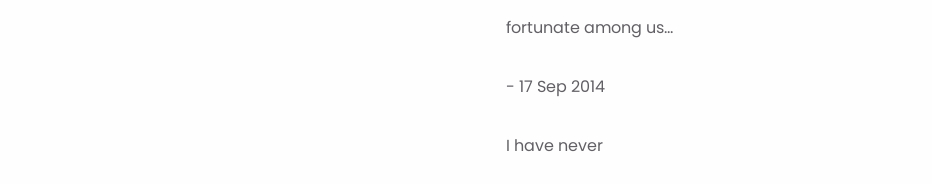fortunate among us...

- 17 Sep 2014

I have never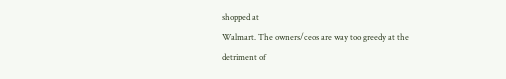shopped at
Walmart. The owners/ceos are way too greedy at the detriment of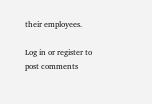their employees.

Log in or register to post comments